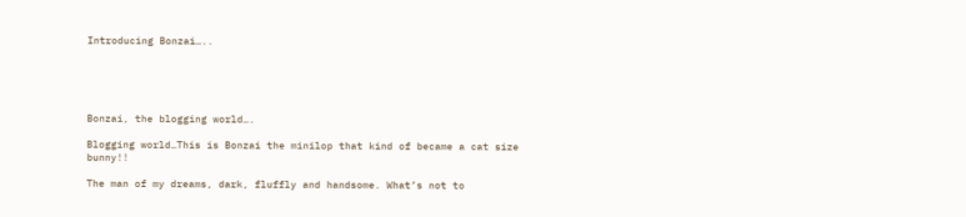Introducing Bonzai…..





Bonzai, the blogging world….

Blogging world…This is Bonzai the minilop that kind of became a cat size bunny!!

The man of my dreams, dark, fluffly and handsome. What’s not to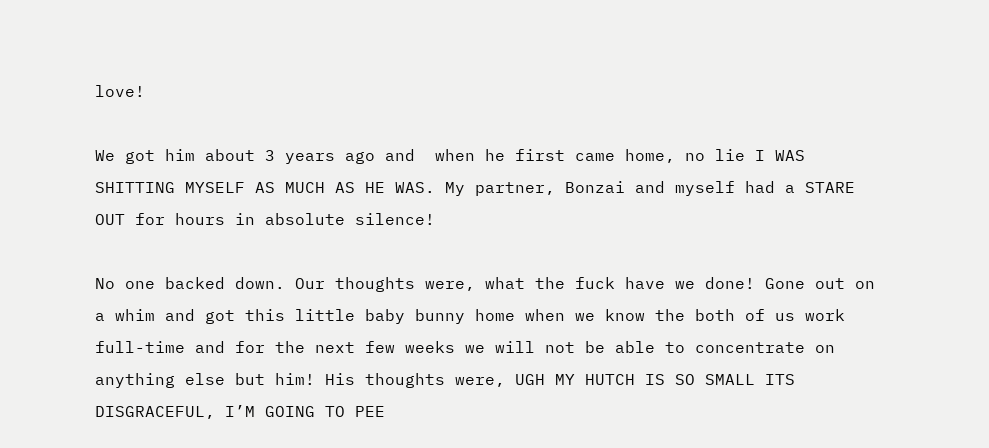love!

We got him about 3 years ago and  when he first came home, no lie I WAS SHITTING MYSELF AS MUCH AS HE WAS. My partner, Bonzai and myself had a STARE OUT for hours in absolute silence!

No one backed down. Our thoughts were, what the fuck have we done! Gone out on a whim and got this little baby bunny home when we know the both of us work full-time and for the next few weeks we will not be able to concentrate on anything else but him! His thoughts were, UGH MY HUTCH IS SO SMALL ITS DISGRACEFUL, I’M GOING TO PEE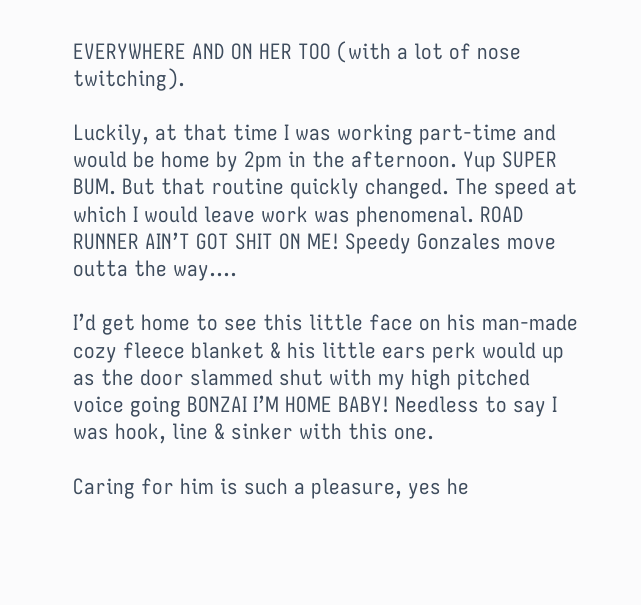EVERYWHERE AND ON HER TOO (with a lot of nose twitching).

Luckily, at that time I was working part-time and would be home by 2pm in the afternoon. Yup SUPER BUM. But that routine quickly changed. The speed at which I would leave work was phenomenal. ROAD RUNNER AIN’T GOT SHIT ON ME! Speedy Gonzales move outta the way….

I’d get home to see this little face on his man-made cozy fleece blanket & his little ears perk would up as the door slammed shut with my high pitched  voice going BONZAI I’M HOME BABY! Needless to say I was hook, line & sinker with this one.

Caring for him is such a pleasure, yes he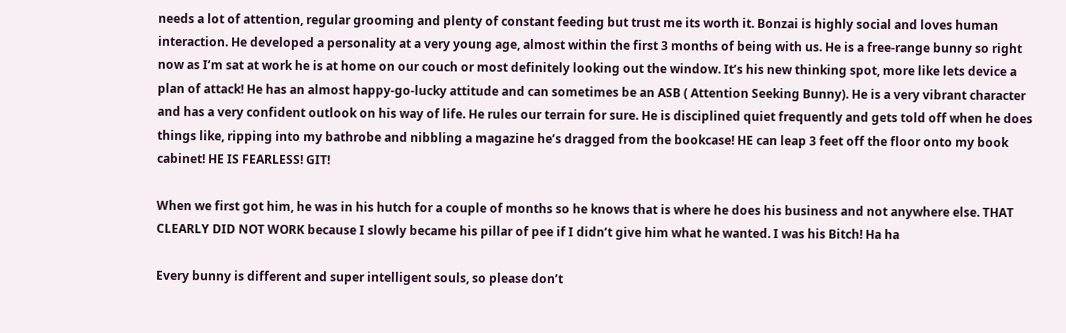needs a lot of attention, regular grooming and plenty of constant feeding but trust me its worth it. Bonzai is highly social and loves human interaction. He developed a personality at a very young age, almost within the first 3 months of being with us. He is a free-range bunny so right now as I’m sat at work he is at home on our couch or most definitely looking out the window. It’s his new thinking spot, more like lets device a plan of attack! He has an almost happy-go-lucky attitude and can sometimes be an ASB ( Attention Seeking Bunny). He is a very vibrant character and has a very confident outlook on his way of life. He rules our terrain for sure. He is disciplined quiet frequently and gets told off when he does things like, ripping into my bathrobe and nibbling a magazine he’s dragged from the bookcase! HE can leap 3 feet off the floor onto my book cabinet! HE IS FEARLESS! GIT!

When we first got him, he was in his hutch for a couple of months so he knows that is where he does his business and not anywhere else. THAT CLEARLY DID NOT WORK because I slowly became his pillar of pee if I didn’t give him what he wanted. I was his Bitch! Ha ha

Every bunny is different and super intelligent souls, so please don’t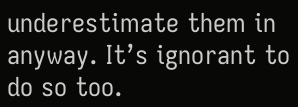underestimate them in anyway. It’s ignorant to do so too.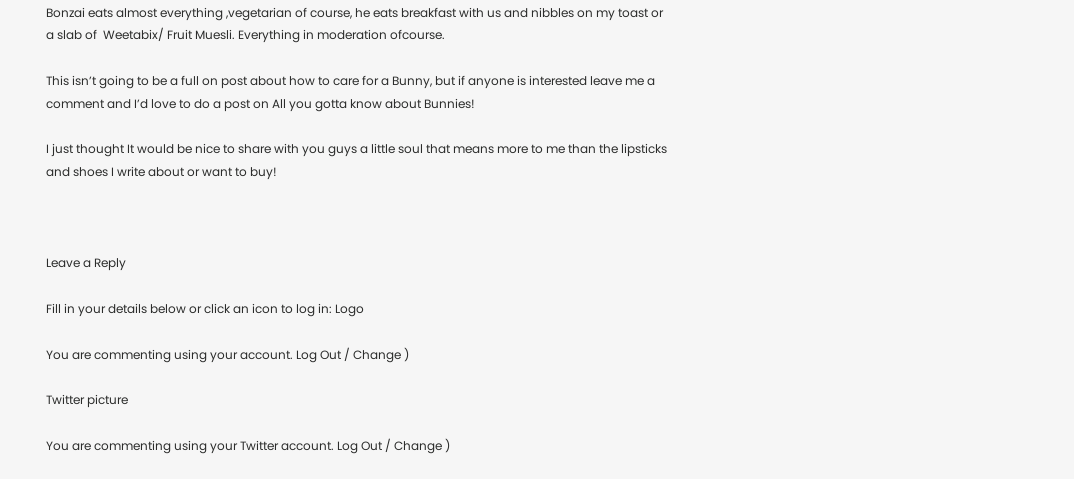Bonzai eats almost everything ,vegetarian of course, he eats breakfast with us and nibbles on my toast or a slab of  Weetabix/ Fruit Muesli. Everything in moderation ofcourse.

This isn’t going to be a full on post about how to care for a Bunny, but if anyone is interested leave me a comment and I’d love to do a post on All you gotta know about Bunnies!

I just thought It would be nice to share with you guys a little soul that means more to me than the lipsticks and shoes I write about or want to buy!



Leave a Reply

Fill in your details below or click an icon to log in: Logo

You are commenting using your account. Log Out / Change )

Twitter picture

You are commenting using your Twitter account. Log Out / Change )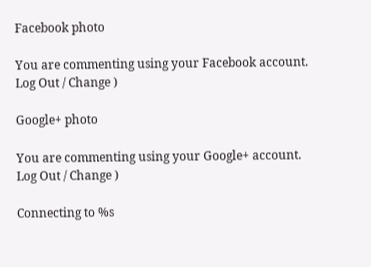Facebook photo

You are commenting using your Facebook account. Log Out / Change )

Google+ photo

You are commenting using your Google+ account. Log Out / Change )

Connecting to %s